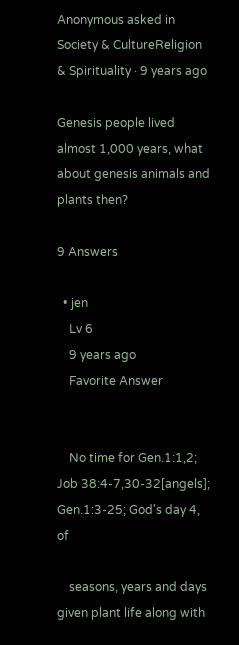Anonymous asked in Society & CultureReligion & Spirituality · 9 years ago

Genesis people lived almost 1,000 years, what about genesis animals and plants then?

9 Answers

  • jen
    Lv 6
    9 years ago
    Favorite Answer


    No time for Gen.1:1,2; Job 38:4-7,30-32[angels]; Gen.1:3-25; God's day 4, of

    seasons, years and days given plant life along with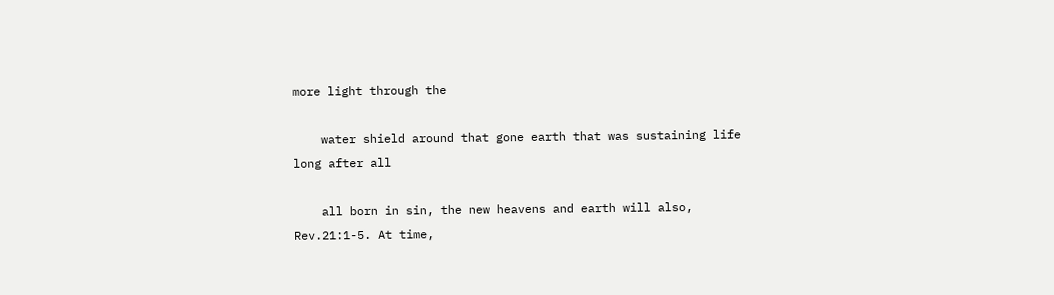more light through the

    water shield around that gone earth that was sustaining life long after all

    all born in sin, the new heavens and earth will also, Rev.21:1-5. At time,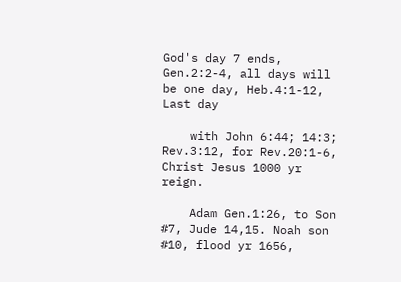God's day 7 ends, Gen.2:2-4, all days will be one day, Heb.4:1-12, Last day

    with John 6:44; 14:3; Rev.3:12, for Rev.20:1-6, Christ Jesus 1000 yr reign.

    Adam Gen.1:26, to Son #7, Jude 14,15. Noah son #10, flood yr 1656,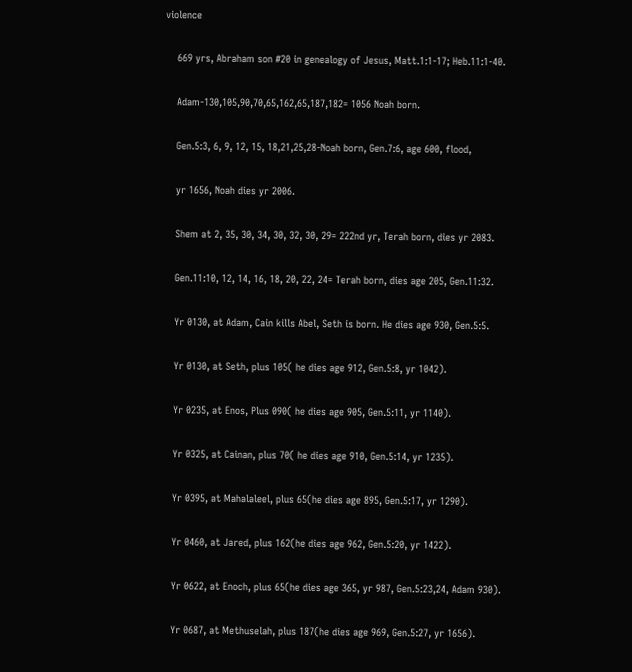violence

    669 yrs, Abraham son #20 in genealogy of Jesus, Matt.1:1-17; Heb.11:1-40.

    Adam-130,105,90,70,65,162,65,187,182= 1056 Noah born.

    Gen.5:3, 6, 9, 12, 15, 18,21,25,28-Noah born, Gen.7:6, age 600, flood,

    yr 1656, Noah dies yr 2006.

    Shem at 2, 35, 30, 34, 30, 32, 30, 29= 222nd yr, Terah born, dies yr 2083.

    Gen.11:10, 12, 14, 16, 18, 20, 22, 24= Terah born, dies age 205, Gen.11:32.

    Yr 0130, at Adam, Cain kills Abel, Seth is born. He dies age 930, Gen.5:5.

    Yr 0130, at Seth, plus 105( he dies age 912, Gen.5:8, yr 1042).

    Yr 0235, at Enos, Plus 090( he dies age 905, Gen.5:11, yr 1140).

    Yr 0325, at Cainan, plus 70( he dies age 910, Gen.5:14, yr 1235).

    Yr 0395, at Mahalaleel, plus 65(he dies age 895, Gen.5:17, yr 1290).

    Yr 0460, at Jared, plus 162(he dies age 962, Gen.5:20, yr 1422).

    Yr 0622, at Enoch, plus 65(he dies age 365, yr 987, Gen.5:23,24, Adam 930).

    Yr 0687, at Methuselah, plus 187(he dies age 969, Gen.5:27, yr 1656).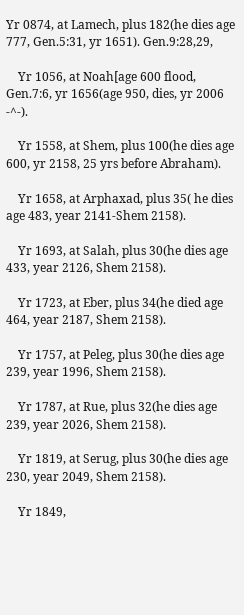Yr 0874, at Lamech, plus 182(he dies age 777, Gen.5:31, yr 1651). Gen.9:28,29,

    Yr 1056, at Noah[age 600 flood, Gen.7:6, yr 1656(age 950, dies, yr 2006 -^-).

    Yr 1558, at Shem, plus 100(he dies age 600, yr 2158, 25 yrs before Abraham).

    Yr 1658, at Arphaxad, plus 35( he dies age 483, year 2141-Shem 2158).

    Yr 1693, at Salah, plus 30(he dies age 433, year 2126, Shem 2158).

    Yr 1723, at Eber, plus 34(he died age 464, year 2187, Shem 2158).

    Yr 1757, at Peleg, plus 30(he dies age 239, year 1996, Shem 2158).

    Yr 1787, at Rue, plus 32(he dies age 239, year 2026, Shem 2158).

    Yr 1819, at Serug, plus 30(he dies age 230, year 2049, Shem 2158).

    Yr 1849,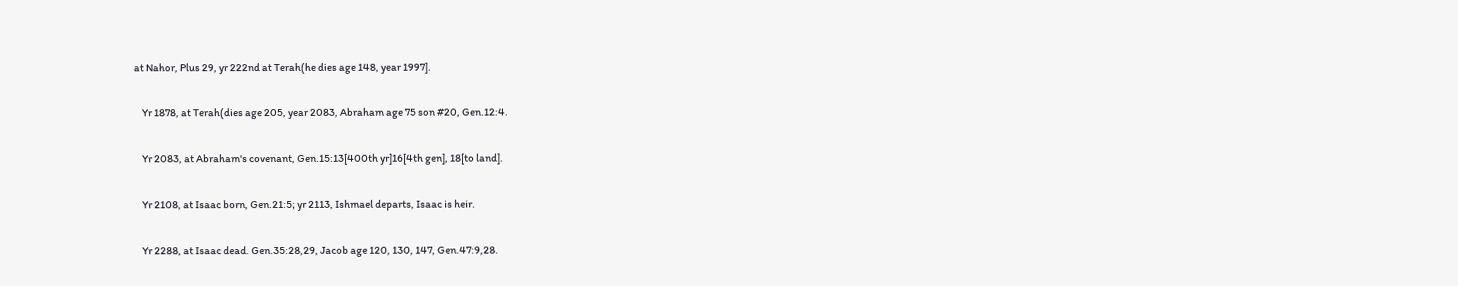at Nahor, Plus 29, yr 222nd at Terah(he dies age 148, year 1997].

    Yr 1878, at Terah(dies age 205, year 2083, Abraham age 75 son #20, Gen.12:4.

    Yr 2083, at Abraham's covenant, Gen.15:13[400th yr]16[4th gen], 18[to land].

    Yr 2108, at Isaac born, Gen.21:5; yr 2113, Ishmael departs, Isaac is heir.

    Yr 2288, at Isaac dead. Gen.35:28,29, Jacob age 120, 130, 147, Gen.47:9,28.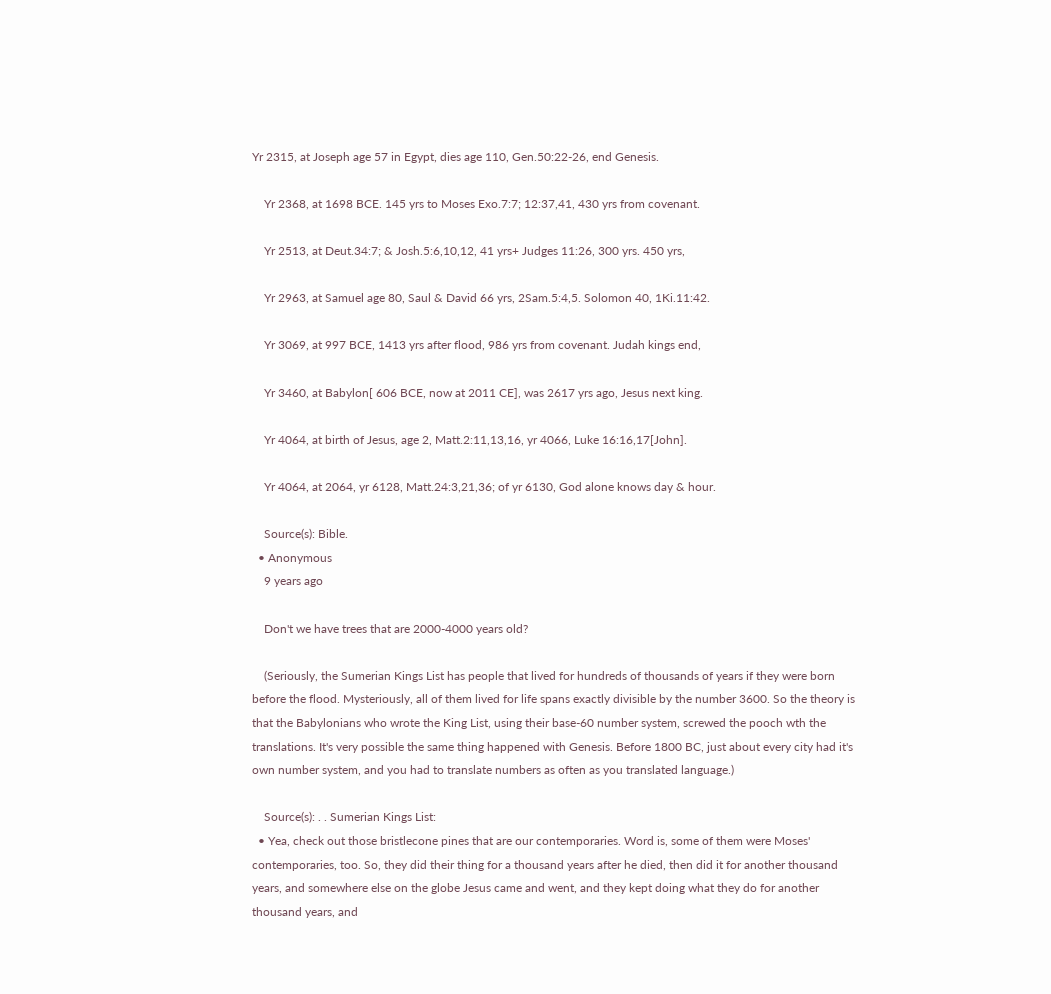Yr 2315, at Joseph age 57 in Egypt, dies age 110, Gen.50:22-26, end Genesis.

    Yr 2368, at 1698 BCE. 145 yrs to Moses Exo.7:7; 12:37,41, 430 yrs from covenant.

    Yr 2513, at Deut.34:7; & Josh.5:6,10,12, 41 yrs+ Judges 11:26, 300 yrs. 450 yrs,

    Yr 2963, at Samuel age 80, Saul & David 66 yrs, 2Sam.5:4,5. Solomon 40, 1Ki.11:42.

    Yr 3069, at 997 BCE, 1413 yrs after flood, 986 yrs from covenant. Judah kings end,

    Yr 3460, at Babylon[ 606 BCE, now at 2011 CE], was 2617 yrs ago, Jesus next king.

    Yr 4064, at birth of Jesus, age 2, Matt.2:11,13,16, yr 4066, Luke 16:16,17[John].

    Yr 4064, at 2064, yr 6128, Matt.24:3,21,36; of yr 6130, God alone knows day & hour.

    Source(s): Bible.
  • Anonymous
    9 years ago

    Don't we have trees that are 2000-4000 years old?

    (Seriously, the Sumerian Kings List has people that lived for hundreds of thousands of years if they were born before the flood. Mysteriously, all of them lived for life spans exactly divisible by the number 3600. So the theory is that the Babylonians who wrote the King List, using their base-60 number system, screwed the pooch wth the translations. It's very possible the same thing happened with Genesis. Before 1800 BC, just about every city had it's own number system, and you had to translate numbers as often as you translated language.)

    Source(s): . . Sumerian Kings List:
  • Yea, check out those bristlecone pines that are our contemporaries. Word is, some of them were Moses' contemporaries, too. So, they did their thing for a thousand years after he died, then did it for another thousand years, and somewhere else on the globe Jesus came and went, and they kept doing what they do for another thousand years, and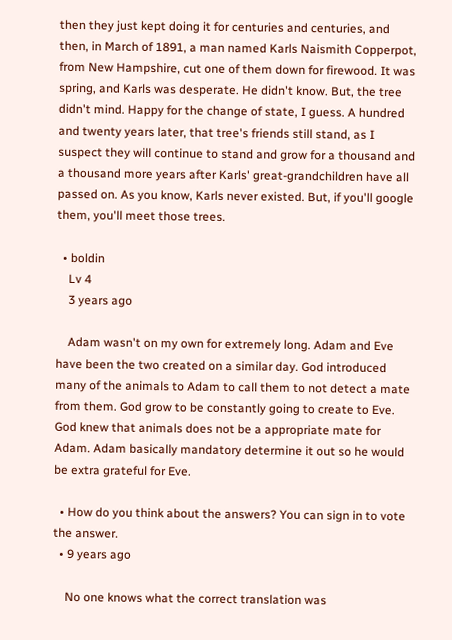then they just kept doing it for centuries and centuries, and then, in March of 1891, a man named Karls Naismith Copperpot, from New Hampshire, cut one of them down for firewood. It was spring, and Karls was desperate. He didn't know. But, the tree didn't mind. Happy for the change of state, I guess. A hundred and twenty years later, that tree's friends still stand, as I suspect they will continue to stand and grow for a thousand and a thousand more years after Karls' great-grandchildren have all passed on. As you know, Karls never existed. But, if you'll google them, you'll meet those trees.

  • boldin
    Lv 4
    3 years ago

    Adam wasn't on my own for extremely long. Adam and Eve have been the two created on a similar day. God introduced many of the animals to Adam to call them to not detect a mate from them. God grow to be constantly going to create to Eve. God knew that animals does not be a appropriate mate for Adam. Adam basically mandatory determine it out so he would be extra grateful for Eve.

  • How do you think about the answers? You can sign in to vote the answer.
  • 9 years ago

    No one knows what the correct translation was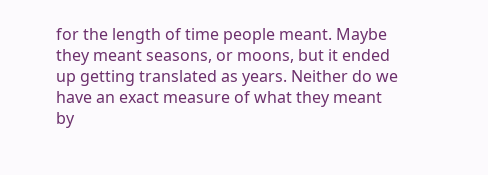for the length of time people meant. Maybe they meant seasons, or moons, but it ended up getting translated as years. Neither do we have an exact measure of what they meant by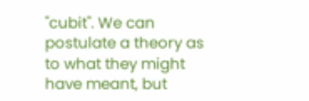"cubit". We can postulate a theory as to what they might have meant, but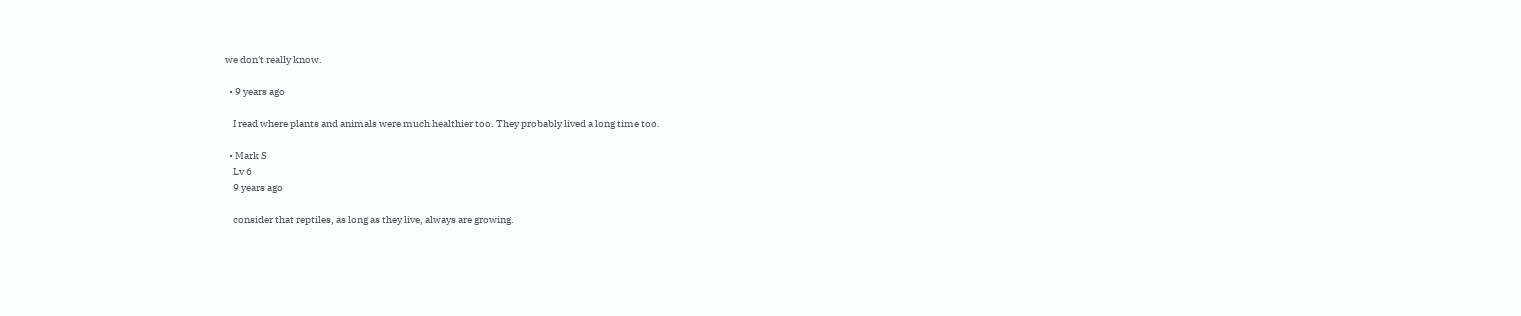we don't really know.

  • 9 years ago

    I read where plants and animals were much healthier too. They probably lived a long time too.

  • Mark S
    Lv 6
    9 years ago

    consider that reptiles, as long as they live, always are growing.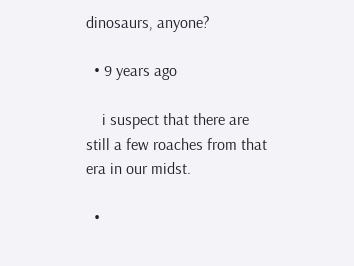dinosaurs, anyone?

  • 9 years ago

    i suspect that there are still a few roaches from that era in our midst.

  •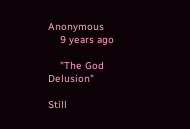Anonymous
    9 years ago

    "The God Delusion"

Still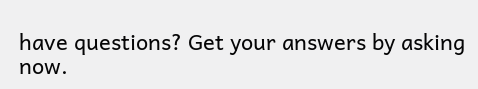have questions? Get your answers by asking now.